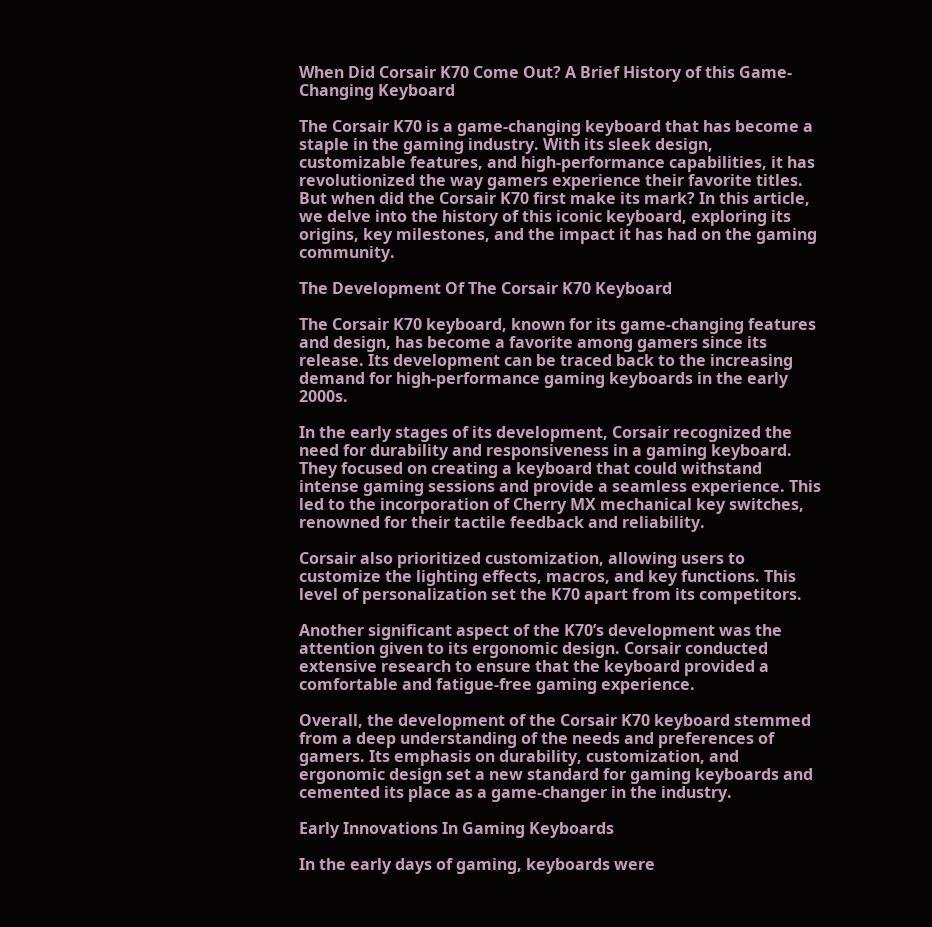When Did Corsair K70 Come Out? A Brief History of this Game-Changing Keyboard

The Corsair K70 is a game-changing keyboard that has become a staple in the gaming industry. With its sleek design, customizable features, and high-performance capabilities, it has revolutionized the way gamers experience their favorite titles. But when did the Corsair K70 first make its mark? In this article, we delve into the history of this iconic keyboard, exploring its origins, key milestones, and the impact it has had on the gaming community.

The Development Of The Corsair K70 Keyboard

The Corsair K70 keyboard, known for its game-changing features and design, has become a favorite among gamers since its release. Its development can be traced back to the increasing demand for high-performance gaming keyboards in the early 2000s.

In the early stages of its development, Corsair recognized the need for durability and responsiveness in a gaming keyboard. They focused on creating a keyboard that could withstand intense gaming sessions and provide a seamless experience. This led to the incorporation of Cherry MX mechanical key switches, renowned for their tactile feedback and reliability.

Corsair also prioritized customization, allowing users to customize the lighting effects, macros, and key functions. This level of personalization set the K70 apart from its competitors.

Another significant aspect of the K70’s development was the attention given to its ergonomic design. Corsair conducted extensive research to ensure that the keyboard provided a comfortable and fatigue-free gaming experience.

Overall, the development of the Corsair K70 keyboard stemmed from a deep understanding of the needs and preferences of gamers. Its emphasis on durability, customization, and ergonomic design set a new standard for gaming keyboards and cemented its place as a game-changer in the industry.

Early Innovations In Gaming Keyboards

In the early days of gaming, keyboards were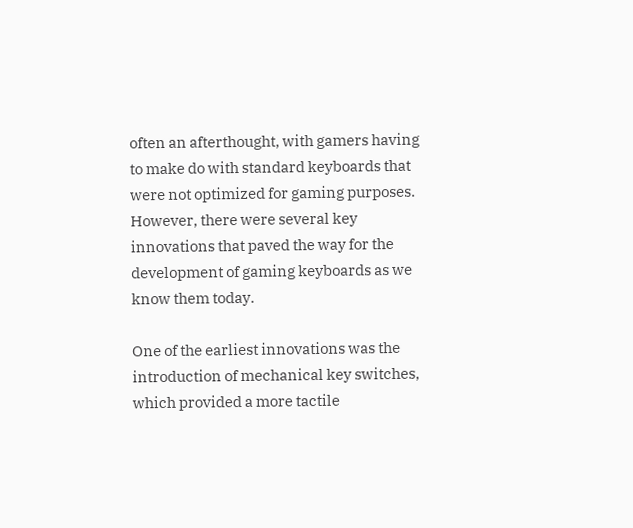often an afterthought, with gamers having to make do with standard keyboards that were not optimized for gaming purposes. However, there were several key innovations that paved the way for the development of gaming keyboards as we know them today.

One of the earliest innovations was the introduction of mechanical key switches, which provided a more tactile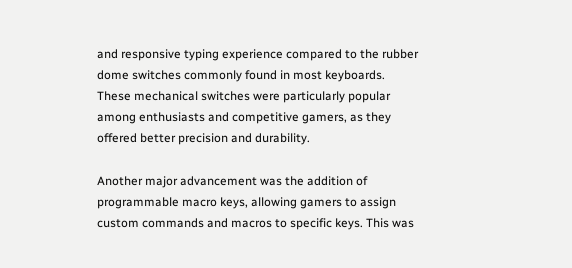and responsive typing experience compared to the rubber dome switches commonly found in most keyboards. These mechanical switches were particularly popular among enthusiasts and competitive gamers, as they offered better precision and durability.

Another major advancement was the addition of programmable macro keys, allowing gamers to assign custom commands and macros to specific keys. This was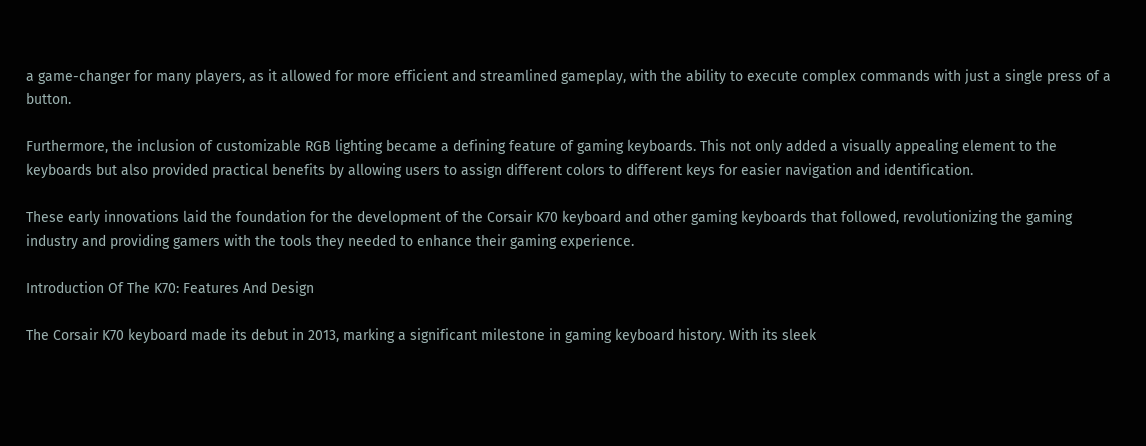a game-changer for many players, as it allowed for more efficient and streamlined gameplay, with the ability to execute complex commands with just a single press of a button.

Furthermore, the inclusion of customizable RGB lighting became a defining feature of gaming keyboards. This not only added a visually appealing element to the keyboards but also provided practical benefits by allowing users to assign different colors to different keys for easier navigation and identification.

These early innovations laid the foundation for the development of the Corsair K70 keyboard and other gaming keyboards that followed, revolutionizing the gaming industry and providing gamers with the tools they needed to enhance their gaming experience.

Introduction Of The K70: Features And Design

The Corsair K70 keyboard made its debut in 2013, marking a significant milestone in gaming keyboard history. With its sleek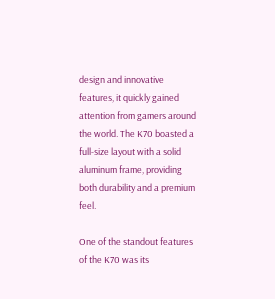design and innovative features, it quickly gained attention from gamers around the world. The K70 boasted a full-size layout with a solid aluminum frame, providing both durability and a premium feel.

One of the standout features of the K70 was its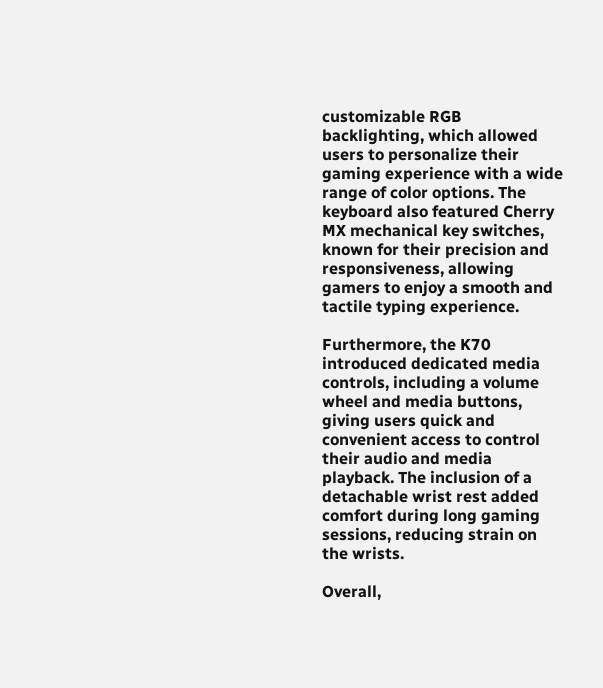customizable RGB backlighting, which allowed users to personalize their gaming experience with a wide range of color options. The keyboard also featured Cherry MX mechanical key switches, known for their precision and responsiveness, allowing gamers to enjoy a smooth and tactile typing experience.

Furthermore, the K70 introduced dedicated media controls, including a volume wheel and media buttons, giving users quick and convenient access to control their audio and media playback. The inclusion of a detachable wrist rest added comfort during long gaming sessions, reducing strain on the wrists.

Overall,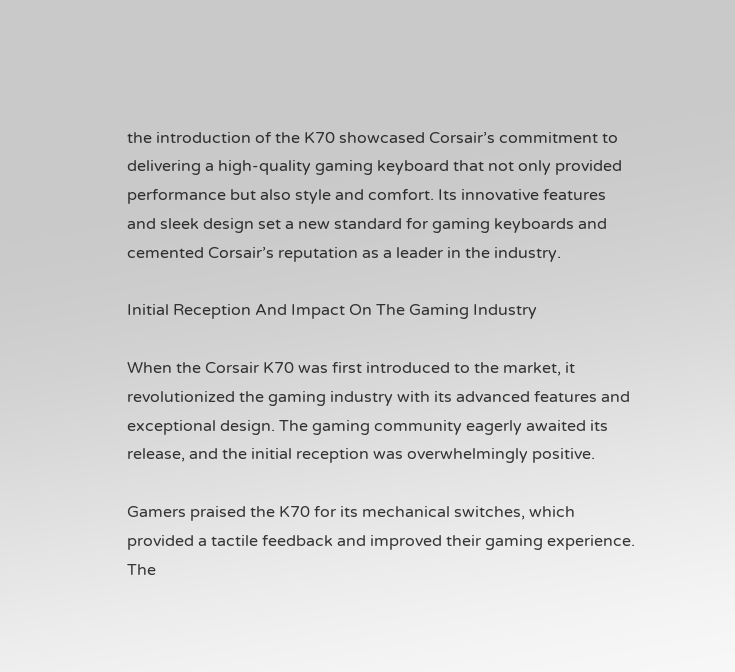the introduction of the K70 showcased Corsair’s commitment to delivering a high-quality gaming keyboard that not only provided performance but also style and comfort. Its innovative features and sleek design set a new standard for gaming keyboards and cemented Corsair’s reputation as a leader in the industry.

Initial Reception And Impact On The Gaming Industry

When the Corsair K70 was first introduced to the market, it revolutionized the gaming industry with its advanced features and exceptional design. The gaming community eagerly awaited its release, and the initial reception was overwhelmingly positive.

Gamers praised the K70 for its mechanical switches, which provided a tactile feedback and improved their gaming experience. The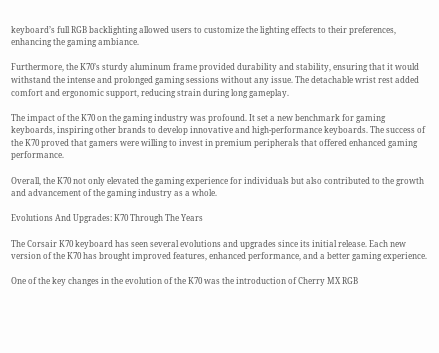keyboard’s full RGB backlighting allowed users to customize the lighting effects to their preferences, enhancing the gaming ambiance.

Furthermore, the K70’s sturdy aluminum frame provided durability and stability, ensuring that it would withstand the intense and prolonged gaming sessions without any issue. The detachable wrist rest added comfort and ergonomic support, reducing strain during long gameplay.

The impact of the K70 on the gaming industry was profound. It set a new benchmark for gaming keyboards, inspiring other brands to develop innovative and high-performance keyboards. The success of the K70 proved that gamers were willing to invest in premium peripherals that offered enhanced gaming performance.

Overall, the K70 not only elevated the gaming experience for individuals but also contributed to the growth and advancement of the gaming industry as a whole.

Evolutions And Upgrades: K70 Through The Years

The Corsair K70 keyboard has seen several evolutions and upgrades since its initial release. Each new version of the K70 has brought improved features, enhanced performance, and a better gaming experience.

One of the key changes in the evolution of the K70 was the introduction of Cherry MX RGB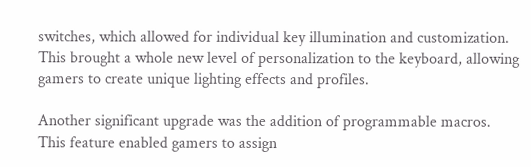switches, which allowed for individual key illumination and customization. This brought a whole new level of personalization to the keyboard, allowing gamers to create unique lighting effects and profiles.

Another significant upgrade was the addition of programmable macros. This feature enabled gamers to assign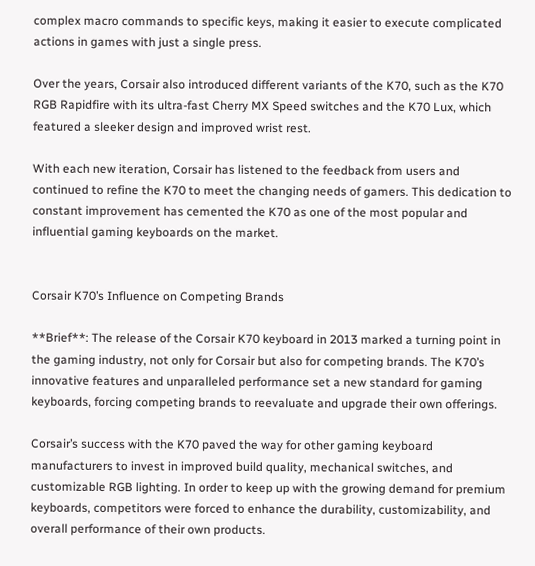complex macro commands to specific keys, making it easier to execute complicated actions in games with just a single press.

Over the years, Corsair also introduced different variants of the K70, such as the K70 RGB Rapidfire with its ultra-fast Cherry MX Speed switches and the K70 Lux, which featured a sleeker design and improved wrist rest.

With each new iteration, Corsair has listened to the feedback from users and continued to refine the K70 to meet the changing needs of gamers. This dedication to constant improvement has cemented the K70 as one of the most popular and influential gaming keyboards on the market.


Corsair K70’s Influence on Competing Brands

**Brief**: The release of the Corsair K70 keyboard in 2013 marked a turning point in the gaming industry, not only for Corsair but also for competing brands. The K70’s innovative features and unparalleled performance set a new standard for gaming keyboards, forcing competing brands to reevaluate and upgrade their own offerings.

Corsair’s success with the K70 paved the way for other gaming keyboard manufacturers to invest in improved build quality, mechanical switches, and customizable RGB lighting. In order to keep up with the growing demand for premium keyboards, competitors were forced to enhance the durability, customizability, and overall performance of their own products.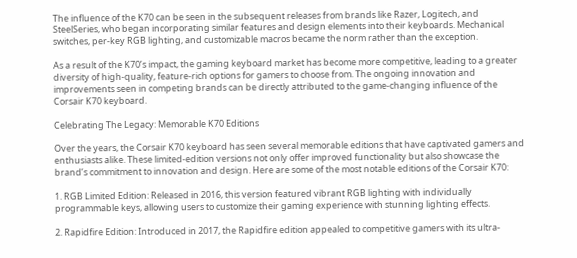The influence of the K70 can be seen in the subsequent releases from brands like Razer, Logitech, and SteelSeries, who began incorporating similar features and design elements into their keyboards. Mechanical switches, per-key RGB lighting, and customizable macros became the norm rather than the exception.

As a result of the K70’s impact, the gaming keyboard market has become more competitive, leading to a greater diversity of high-quality, feature-rich options for gamers to choose from. The ongoing innovation and improvements seen in competing brands can be directly attributed to the game-changing influence of the Corsair K70 keyboard.

Celebrating The Legacy: Memorable K70 Editions

Over the years, the Corsair K70 keyboard has seen several memorable editions that have captivated gamers and enthusiasts alike. These limited-edition versions not only offer improved functionality but also showcase the brand’s commitment to innovation and design. Here are some of the most notable editions of the Corsair K70:

1. RGB Limited Edition: Released in 2016, this version featured vibrant RGB lighting with individually programmable keys, allowing users to customize their gaming experience with stunning lighting effects.

2. Rapidfire Edition: Introduced in 2017, the Rapidfire edition appealed to competitive gamers with its ultra-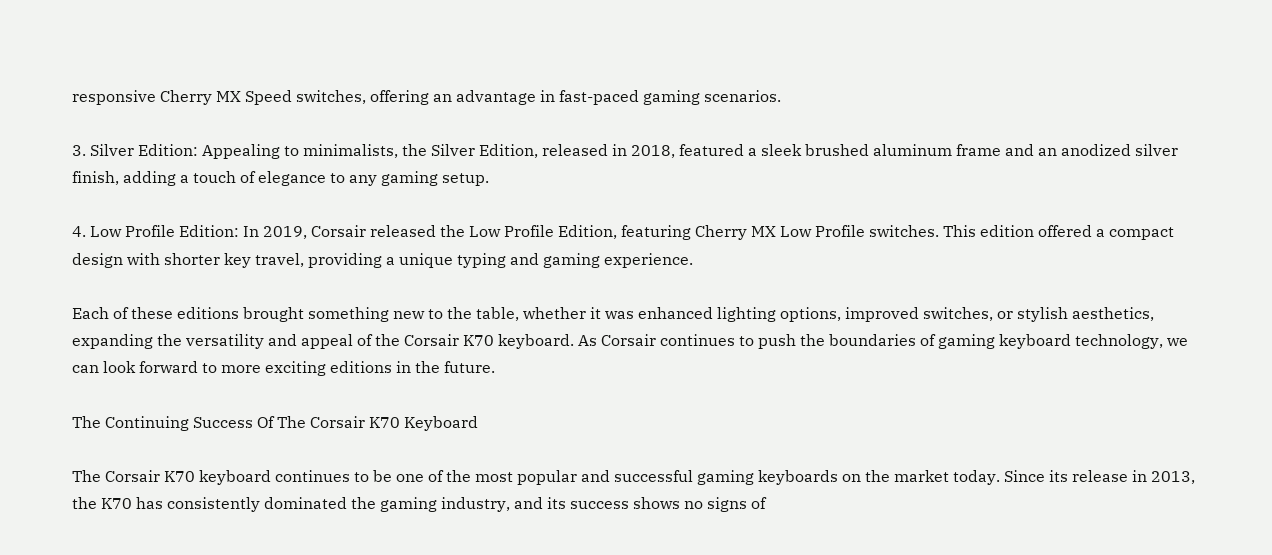responsive Cherry MX Speed switches, offering an advantage in fast-paced gaming scenarios.

3. Silver Edition: Appealing to minimalists, the Silver Edition, released in 2018, featured a sleek brushed aluminum frame and an anodized silver finish, adding a touch of elegance to any gaming setup.

4. Low Profile Edition: In 2019, Corsair released the Low Profile Edition, featuring Cherry MX Low Profile switches. This edition offered a compact design with shorter key travel, providing a unique typing and gaming experience.

Each of these editions brought something new to the table, whether it was enhanced lighting options, improved switches, or stylish aesthetics, expanding the versatility and appeal of the Corsair K70 keyboard. As Corsair continues to push the boundaries of gaming keyboard technology, we can look forward to more exciting editions in the future.

The Continuing Success Of The Corsair K70 Keyboard

The Corsair K70 keyboard continues to be one of the most popular and successful gaming keyboards on the market today. Since its release in 2013, the K70 has consistently dominated the gaming industry, and its success shows no signs of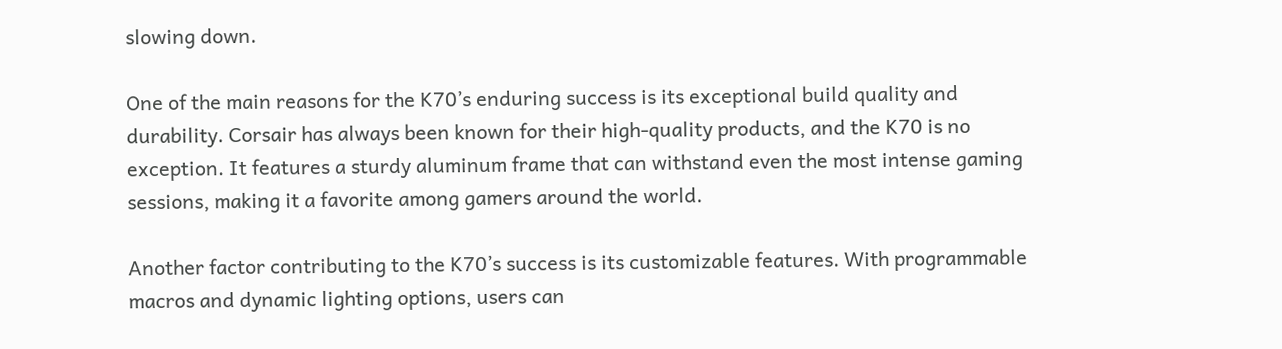slowing down.

One of the main reasons for the K70’s enduring success is its exceptional build quality and durability. Corsair has always been known for their high-quality products, and the K70 is no exception. It features a sturdy aluminum frame that can withstand even the most intense gaming sessions, making it a favorite among gamers around the world.

Another factor contributing to the K70’s success is its customizable features. With programmable macros and dynamic lighting options, users can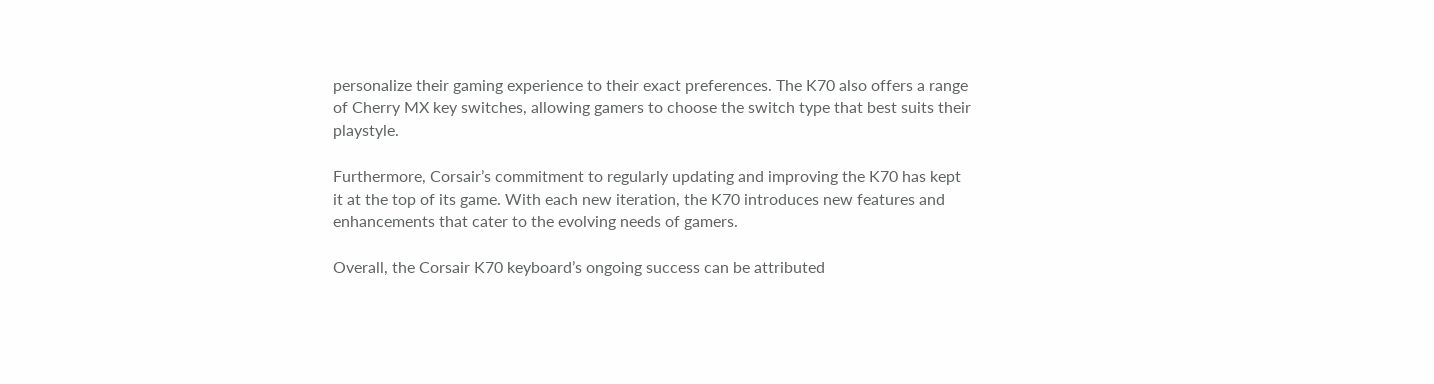personalize their gaming experience to their exact preferences. The K70 also offers a range of Cherry MX key switches, allowing gamers to choose the switch type that best suits their playstyle.

Furthermore, Corsair’s commitment to regularly updating and improving the K70 has kept it at the top of its game. With each new iteration, the K70 introduces new features and enhancements that cater to the evolving needs of gamers.

Overall, the Corsair K70 keyboard’s ongoing success can be attributed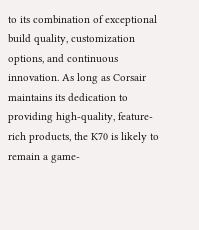to its combination of exceptional build quality, customization options, and continuous innovation. As long as Corsair maintains its dedication to providing high-quality, feature-rich products, the K70 is likely to remain a game-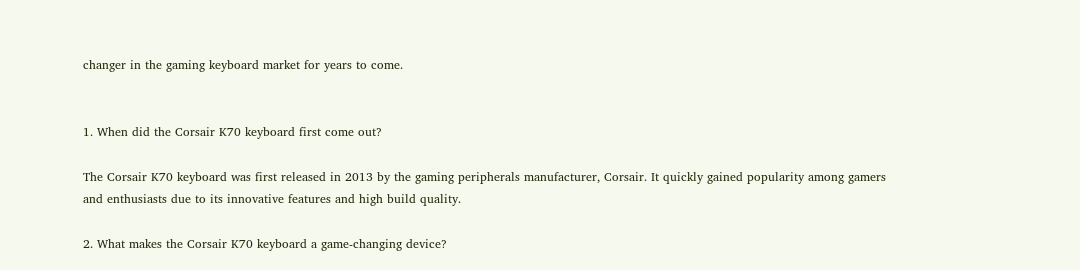changer in the gaming keyboard market for years to come.


1. When did the Corsair K70 keyboard first come out?

The Corsair K70 keyboard was first released in 2013 by the gaming peripherals manufacturer, Corsair. It quickly gained popularity among gamers and enthusiasts due to its innovative features and high build quality.

2. What makes the Corsair K70 keyboard a game-changing device?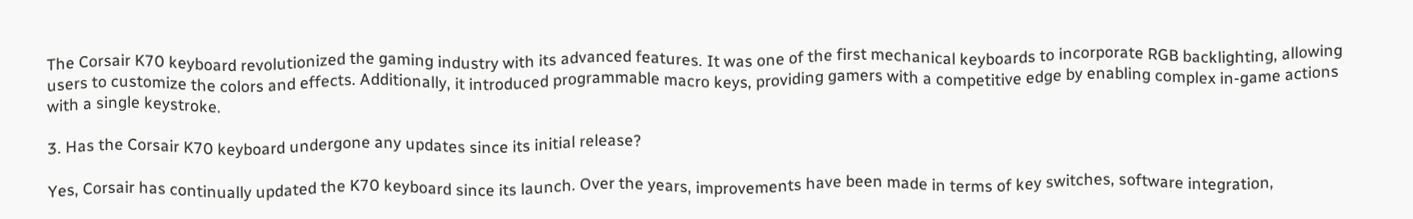The Corsair K70 keyboard revolutionized the gaming industry with its advanced features. It was one of the first mechanical keyboards to incorporate RGB backlighting, allowing users to customize the colors and effects. Additionally, it introduced programmable macro keys, providing gamers with a competitive edge by enabling complex in-game actions with a single keystroke.

3. Has the Corsair K70 keyboard undergone any updates since its initial release?

Yes, Corsair has continually updated the K70 keyboard since its launch. Over the years, improvements have been made in terms of key switches, software integration,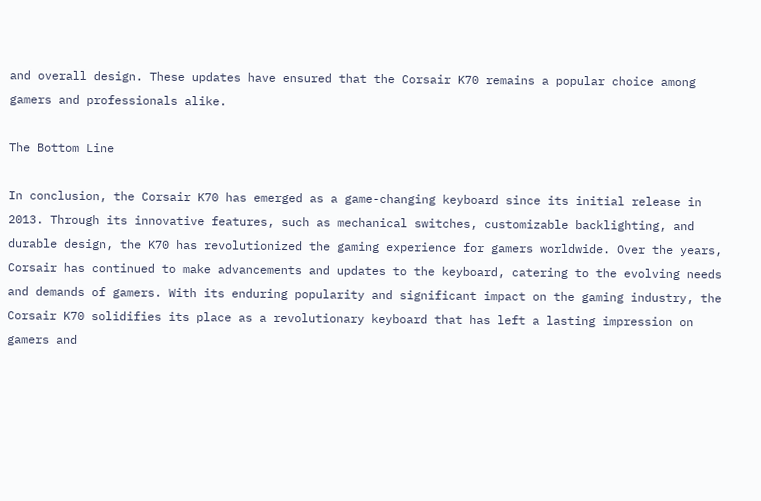and overall design. These updates have ensured that the Corsair K70 remains a popular choice among gamers and professionals alike.

The Bottom Line

In conclusion, the Corsair K70 has emerged as a game-changing keyboard since its initial release in 2013. Through its innovative features, such as mechanical switches, customizable backlighting, and durable design, the K70 has revolutionized the gaming experience for gamers worldwide. Over the years, Corsair has continued to make advancements and updates to the keyboard, catering to the evolving needs and demands of gamers. With its enduring popularity and significant impact on the gaming industry, the Corsair K70 solidifies its place as a revolutionary keyboard that has left a lasting impression on gamers and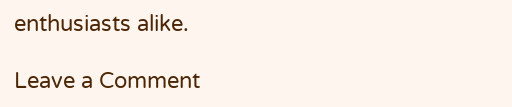enthusiasts alike.

Leave a Comment